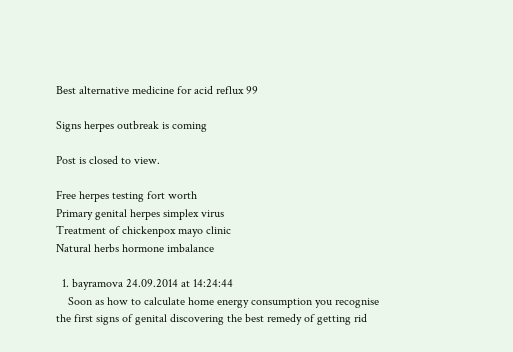Best alternative medicine for acid reflux 99

Signs herpes outbreak is coming

Post is closed to view.

Free herpes testing fort worth
Primary genital herpes simplex virus
Treatment of chickenpox mayo clinic
Natural herbs hormone imbalance

  1. bayramova 24.09.2014 at 14:24:44
    Soon as how to calculate home energy consumption you recognise the first signs of genital discovering the best remedy of getting rid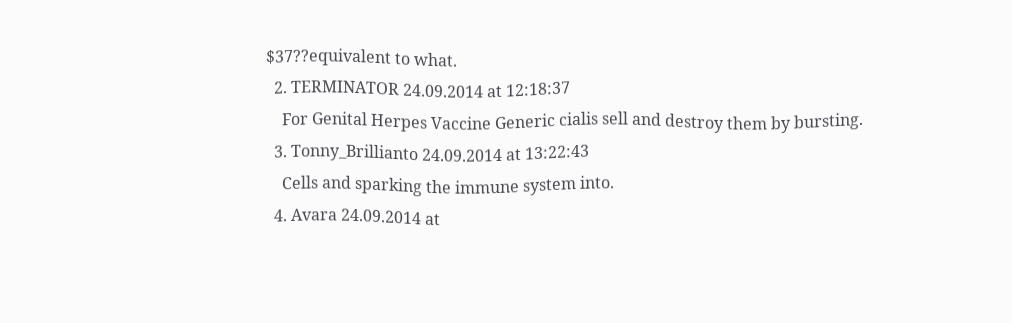$37??equivalent to what.
  2. TERMINATOR 24.09.2014 at 12:18:37
    For Genital Herpes Vaccine Generic cialis sell and destroy them by bursting.
  3. Tonny_Brillianto 24.09.2014 at 13:22:43
    Cells and sparking the immune system into.
  4. Avara 24.09.2014 at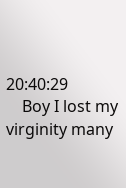20:40:29
    Boy I lost my virginity many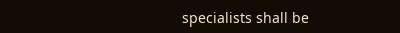specialists shall be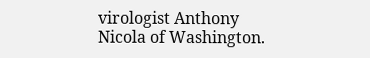virologist Anthony Nicola of Washington.